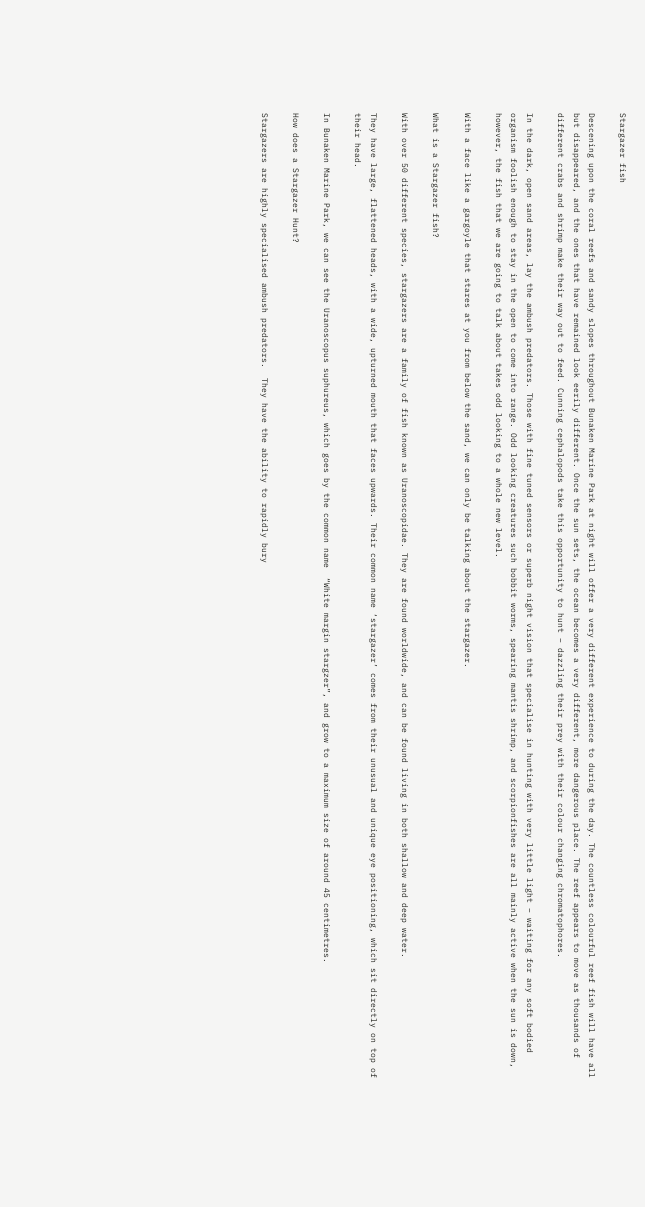Stargazer fish

Descening upon the coral reefs and sandy slopes throughout Bunaken Marine Park at night will offer a very different experience to during the day. The countless colourful reef fish will have all but disappeared, and the ones that have remained look eerily different. Once the sun sets, the ocean becomes a very different, more dangerous place. The reef appears to move as thousands of different crabs and shrimp make their way out to feed. Cunning cephalopods take this opportunity to hunt – dazzling their prey with their colour changing chromatophores.

In the dark, open sand areas, lay the ambush predators. Those with fine tuned sensors or superb night vision that specialise in hunting with very little light – waiting for any soft bodied organism foolish enough to stay in the open to come into range. Odd looking creatures such bobbit worms, spearing mantis shrimp, and scorpionfishes are all mainly active when the sun is down, however, the fish that we are going to talk about takes odd looking to a whole new level.

With a face like a gargoyle that stares at you from below the sand, we can only be talking about the stargazer.

What is a Stargazer fish?

With over 50 different species, stargazers are a family of fish known as Uranoscopidae. They are found worldwide, and can be found living in both shallow and deep water.

They have large, flattened heads, with a wide, upturned mouth that faces upwards. Their common name ‘stargazer’ comes from their unusual and unique eye positioning, which sit directly on top of their head.

In Bunaken Marine Park, we can see the Uranoscopus suphureus, which goes by the common name  “White margin stargzer”, and grow to a maximum size of around 45 centimetres.

How does a Stargazer Hunt?

Stargazers are highly specialised ambush predators.  They have the ability to rapidly bury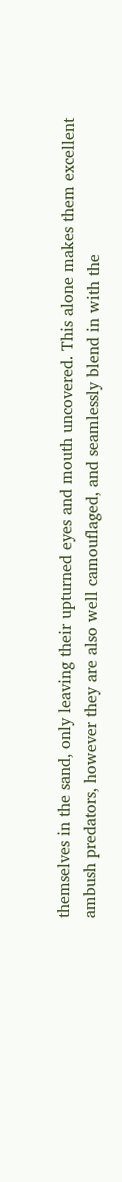themselves in the sand, only leaving their upturned eyes and mouth uncovered. This alone makes them excellent ambush predators, however they are also well camouflaged, and seamlessly blend in with the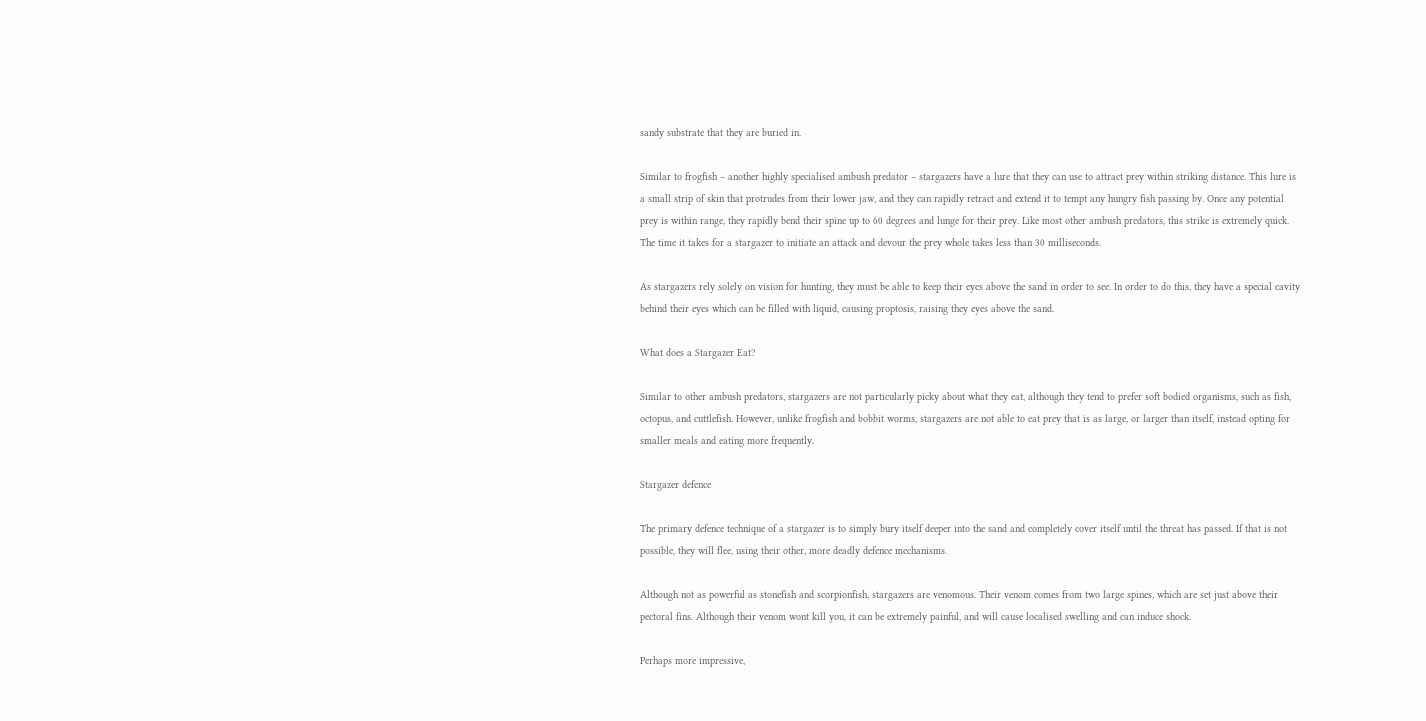sandy substrate that they are buried in.

Similar to frogfish – another highly specialised ambush predator – stargazers have a lure that they can use to attract prey within striking distance. This lure is a small strip of skin that protrudes from their lower jaw, and they can rapidly retract and extend it to tempt any hungry fish passing by. Once any potential prey is within range, they rapidly bend their spine up to 60 degrees and lunge for their prey. Like most other ambush predators, this strike is extremely quick. The time it takes for a stargazer to initiate an attack and devour the prey whole takes less than 30 milliseconds.

As stargazers rely solely on vision for hunting, they must be able to keep their eyes above the sand in order to see. In order to do this, they have a special cavity behind their eyes which can be filled with liquid, causing proptosis, raising they eyes above the sand.

What does a Stargazer Eat?

Similar to other ambush predators, stargazers are not particularly picky about what they eat, although they tend to prefer soft bodied organisms, such as fish, octopus, and cuttlefish. However, unlike frogfish and bobbit worms, stargazers are not able to eat prey that is as large, or larger than itself, instead opting for smaller meals and eating more frequently.

Stargazer defence

The primary defence technique of a stargazer is to simply bury itself deeper into the sand and completely cover itself until the threat has passed. If that is not possible, they will flee, using their other, more deadly defence mechanisms.

Although not as powerful as stonefish and scorpionfish, stargazers are venomous. Their venom comes from two large spines, which are set just above their pectoral fins. Although their venom wont kill you, it can be extremely painful, and will cause localised swelling and can induce shock.

Perhaps more impressive,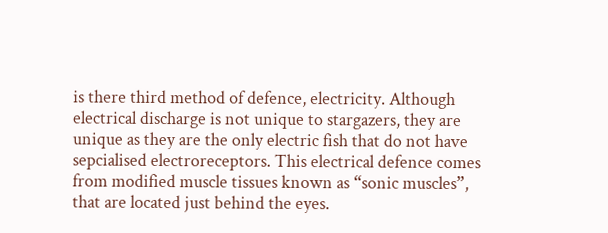is there third method of defence, electricity. Although electrical discharge is not unique to stargazers, they are unique as they are the only electric fish that do not have sepcialised electroreceptors. This electrical defence comes from modified muscle tissues known as “sonic muscles”, that are located just behind the eyes.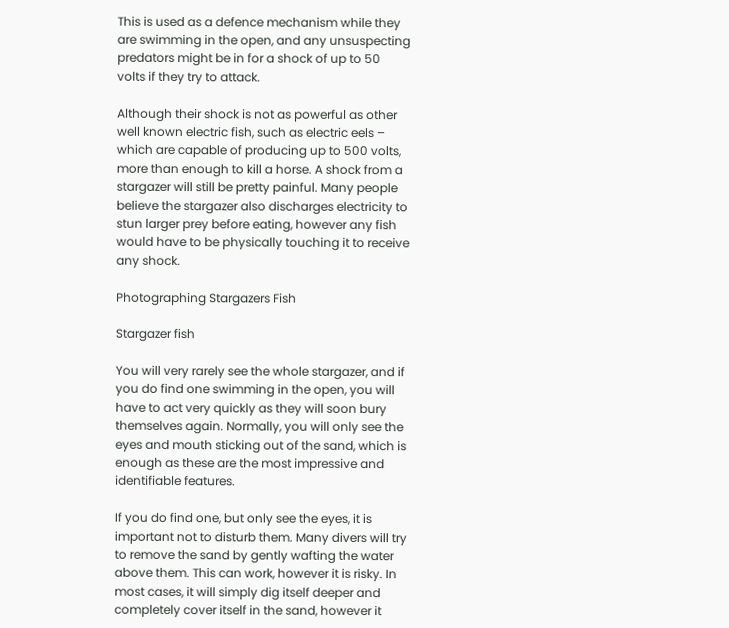This is used as a defence mechanism while they are swimming in the open, and any unsuspecting predators might be in for a shock of up to 50 volts if they try to attack.

Although their shock is not as powerful as other well known electric fish, such as electric eels – which are capable of producing up to 500 volts, more than enough to kill a horse. A shock from a stargazer will still be pretty painful. Many people believe the stargazer also discharges electricity to stun larger prey before eating, however any fish would have to be physically touching it to receive any shock.

Photographing Stargazers Fish

Stargazer fish

You will very rarely see the whole stargazer, and if you do find one swimming in the open, you will have to act very quickly as they will soon bury themselves again. Normally, you will only see the eyes and mouth sticking out of the sand, which is enough as these are the most impressive and identifiable features.

If you do find one, but only see the eyes, it is important not to disturb them. Many divers will try to remove the sand by gently wafting the water above them. This can work, however it is risky. In most cases, it will simply dig itself deeper and completely cover itself in the sand, however it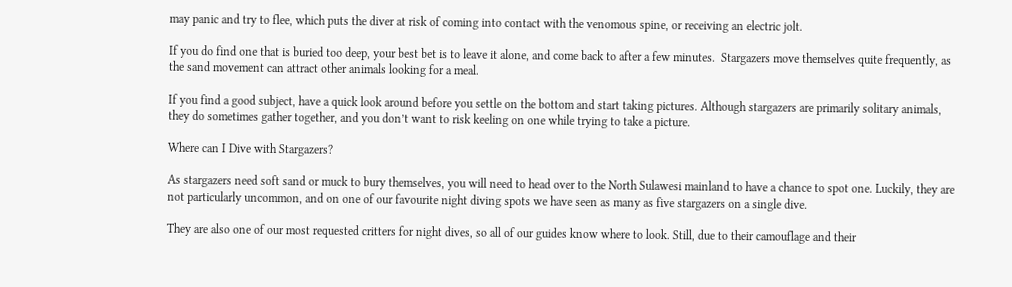may panic and try to flee, which puts the diver at risk of coming into contact with the venomous spine, or receiving an electric jolt.

If you do find one that is buried too deep, your best bet is to leave it alone, and come back to after a few minutes.  Stargazers move themselves quite frequently, as the sand movement can attract other animals looking for a meal.

If you find a good subject, have a quick look around before you settle on the bottom and start taking pictures. Although stargazers are primarily solitary animals, they do sometimes gather together, and you don’t want to risk keeling on one while trying to take a picture.

Where can I Dive with Stargazers?

As stargazers need soft sand or muck to bury themselves, you will need to head over to the North Sulawesi mainland to have a chance to spot one. Luckily, they are not particularly uncommon, and on one of our favourite night diving spots we have seen as many as five stargazers on a single dive.

They are also one of our most requested critters for night dives, so all of our guides know where to look. Still, due to their camouflage and their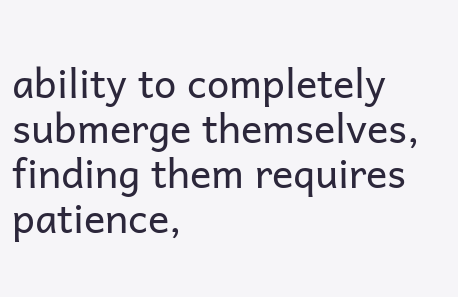ability to completely submerge themselves, finding them requires patience,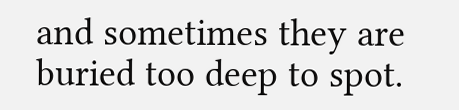and sometimes they are buried too deep to spot.